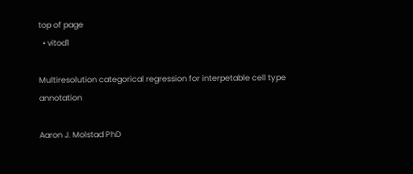top of page
  • vitod1

Multiresolution categorical regression for interpetable cell type annotation

Aaron J. Molstad PhD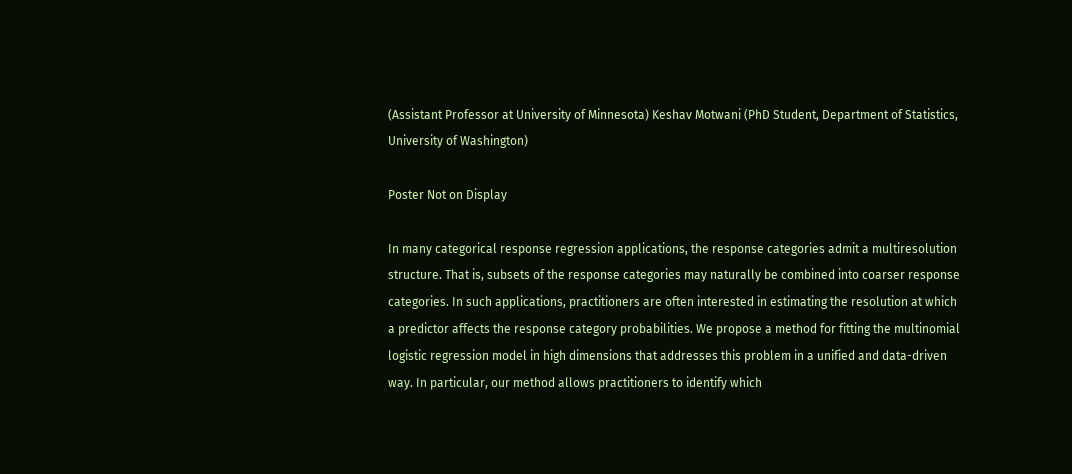(Assistant Professor at University of Minnesota) Keshav Motwani (PhD Student, Department of Statistics, University of Washington)

Poster Not on Display

In many categorical response regression applications, the response categories admit a multiresolution structure. That is, subsets of the response categories may naturally be combined into coarser response categories. In such applications, practitioners are often interested in estimating the resolution at which a predictor affects the response category probabilities. We propose a method for fitting the multinomial logistic regression model in high dimensions that addresses this problem in a unified and data-driven way. In particular, our method allows practitioners to identify which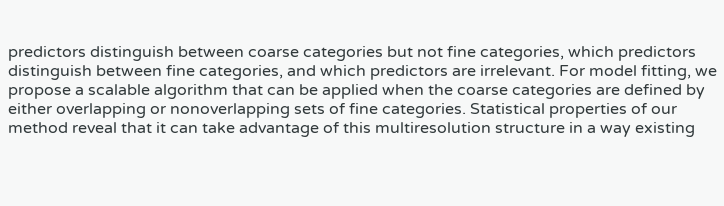predictors distinguish between coarse categories but not fine categories, which predictors distinguish between fine categories, and which predictors are irrelevant. For model fitting, we propose a scalable algorithm that can be applied when the coarse categories are defined by either overlapping or nonoverlapping sets of fine categories. Statistical properties of our method reveal that it can take advantage of this multiresolution structure in a way existing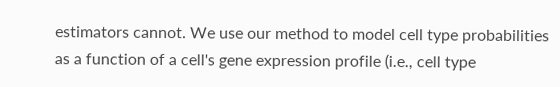estimators cannot. We use our method to model cell type probabilities as a function of a cell's gene expression profile (i.e., cell type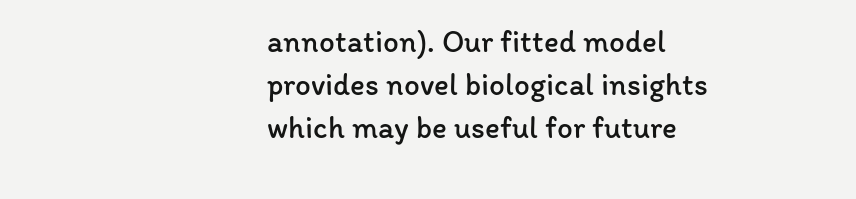annotation). Our fitted model provides novel biological insights which may be useful for future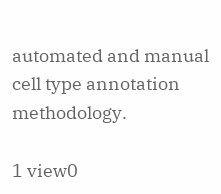automated and manual cell type annotation methodology.

1 view0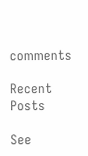comments

Recent Posts

See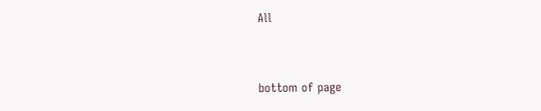All


bottom of page